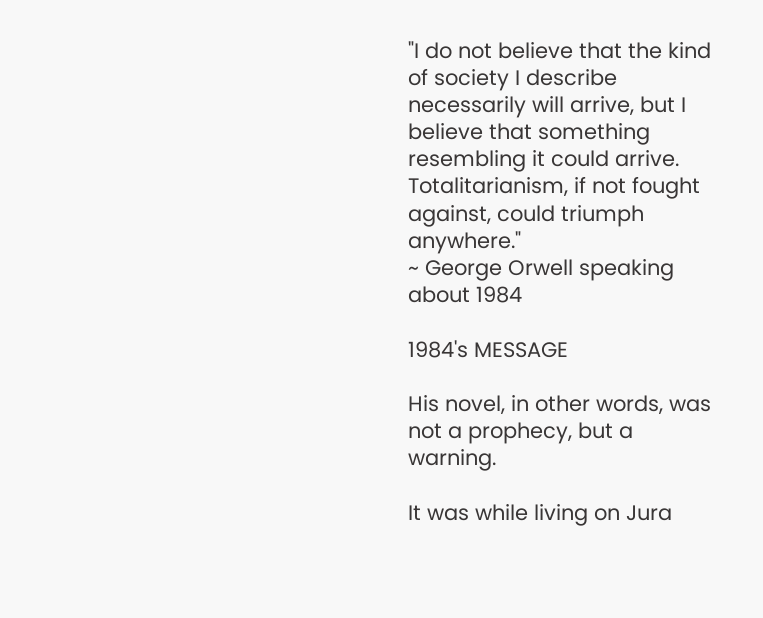"I do not believe that the kind of society I describe
necessarily will arrive, but I believe that something resembling it could arrive.
Totalitarianism, if not fought against, could triumph anywhere."
~ George Orwell speaking about 1984

1984's MESSAGE

His novel, in other words, was not a prophecy, but a warning.

It was while living on Jura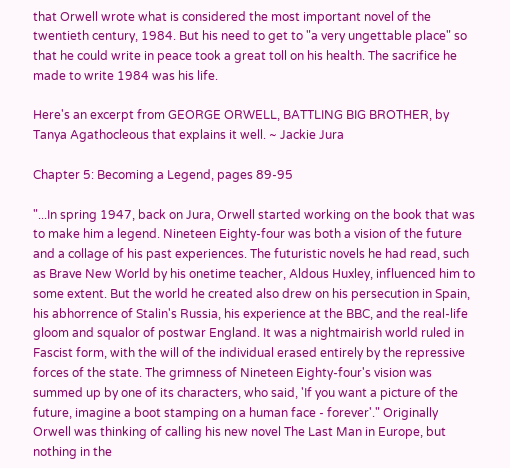that Orwell wrote what is considered the most important novel of the twentieth century, 1984. But his need to get to "a very ungettable place" so that he could write in peace took a great toll on his health. The sacrifice he made to write 1984 was his life.

Here's an excerpt from GEORGE ORWELL, BATTLING BIG BROTHER, by Tanya Agathocleous that explains it well. ~ Jackie Jura

Chapter 5: Becoming a Legend, pages 89-95

"...In spring 1947, back on Jura, Orwell started working on the book that was to make him a legend. Nineteen Eighty-four was both a vision of the future and a collage of his past experiences. The futuristic novels he had read, such as Brave New World by his onetime teacher, Aldous Huxley, influenced him to some extent. But the world he created also drew on his persecution in Spain, his abhorrence of Stalin's Russia, his experience at the BBC, and the real-life gloom and squalor of postwar England. It was a nightmairish world ruled in Fascist form, with the will of the individual erased entirely by the repressive forces of the state. The grimness of Nineteen Eighty-four's vision was summed up by one of its characters, who said, 'If you want a picture of the future, imagine a boot stamping on a human face - forever'." Originally Orwell was thinking of calling his new novel The Last Man in Europe, but nothing in the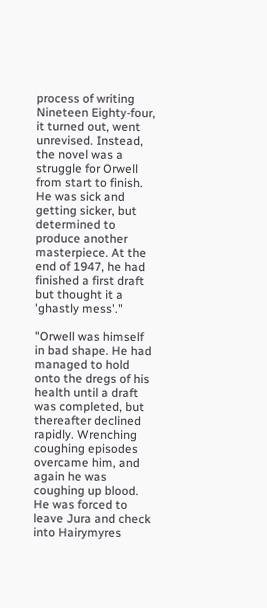process of writing Nineteen Eighty-four, it turned out, went unrevised. Instead, the novel was a struggle for Orwell from start to finish. He was sick and getting sicker, but determined to produce another masterpiece. At the end of 1947, he had finished a first draft but thought it a 'ghastly mess'."

"Orwell was himself in bad shape. He had managed to hold onto the dregs of his health until a draft was completed, but thereafter declined rapidly. Wrenching coughing episodes overcame him, and again he was coughing up blood. He was forced to leave Jura and check into Hairymyres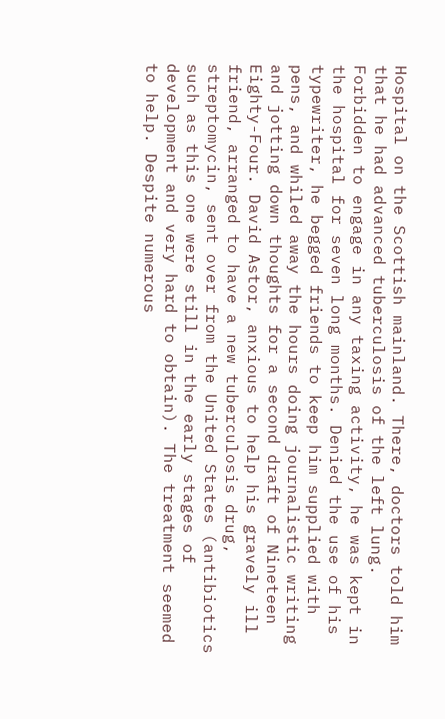Hospital on the Scottish mainland. There, doctors told him that he had advanced tuberculosis of the left lung. Forbidden to engage in any taxing activity, he was kept in the hospital for seven long months. Denied the use of his typewriter, he begged friends to keep him supplied with pens, and whiled away the hours doing journalistic writing and jotting down thoughts for a second draft of Nineteen Eighty-Four. David Astor, anxious to help his gravely ill friend, arranged to have a new tuberculosis drug, streptomycin, sent over from the United States (antibiotics such as this one were still in the early stages of development and very hard to obtain). The treatment seemed to help. Despite numerous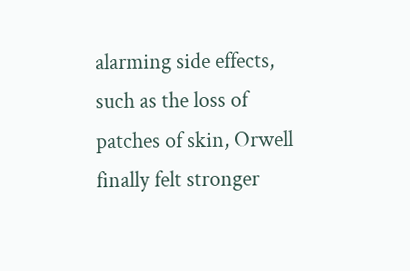alarming side effects, such as the loss of patches of skin, Orwell finally felt stronger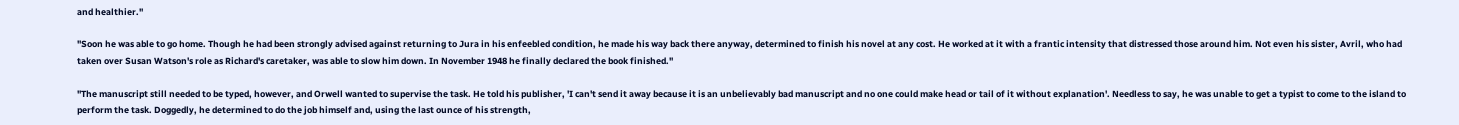and healthier."

"Soon he was able to go home. Though he had been strongly advised against returning to Jura in his enfeebled condition, he made his way back there anyway, determined to finish his novel at any cost. He worked at it with a frantic intensity that distressed those around him. Not even his sister, Avril, who had taken over Susan Watson's role as Richard's caretaker, was able to slow him down. In November 1948 he finally declared the book finished."

"The manuscript still needed to be typed, however, and Orwell wanted to supervise the task. He told his publisher, 'I can't send it away because it is an unbelievably bad manuscript and no one could make head or tail of it without explanation'. Needless to say, he was unable to get a typist to come to the island to perform the task. Doggedly, he determined to do the job himself and, using the last ounce of his strength,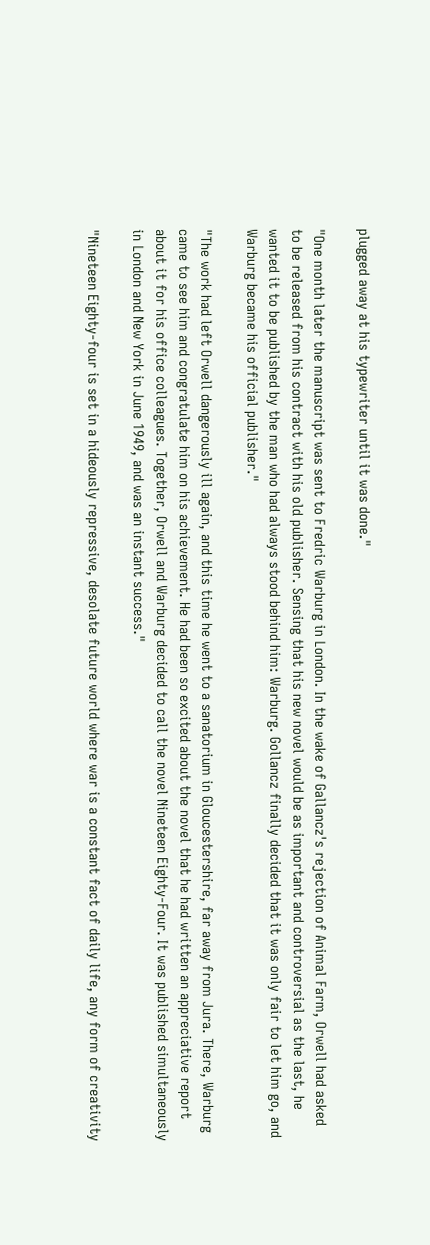plugged away at his typewriter until it was done."

"One month later the manuscript was sent to Fredric Warburg in London. In the wake of Gallancz's rejection of Animal Farm, Orwell had asked to be released from his contract with his old publisher. Sensing that his new novel would be as important and controversial as the last, he wanted it to be published by the man who had always stood behind him: Warburg. Gollancz finally decided that it was only fair to let him go, and Warburg became his official publisher."

"The work had left Orwell dangerously ill again, and this time he went to a sanatorium in Gloucestershire, far away from Jura. There, Warburg came to see him and congratulate him on his achievement. He had been so excited about the novel that he had written an appreciative report about it for his office colleagues. Together, Orwell and Warburg decided to call the novel Nineteen Eighty-Four. It was published simultaneously in London and New York in June 1949, and was an instant success."

"Nineteen Eighty-four is set in a hideously repressive, desolate future world where war is a constant fact of daily life, any form of creativity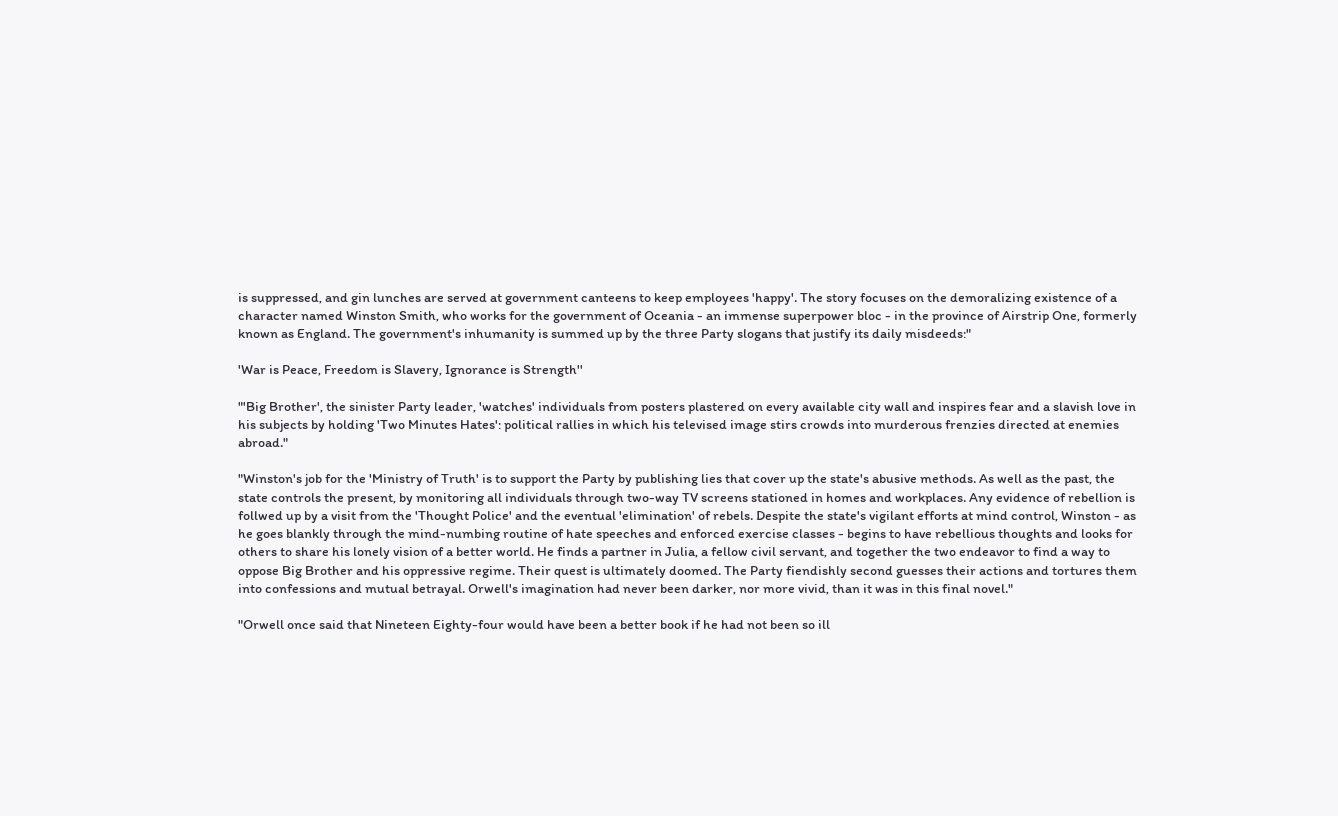is suppressed, and gin lunches are served at government canteens to keep employees 'happy'. The story focuses on the demoralizing existence of a character named Winston Smith, who works for the government of Oceania - an immense superpower bloc - in the province of Airstrip One, formerly known as England. The government's inhumanity is summed up by the three Party slogans that justify its daily misdeeds:"

'War is Peace, Freedom is Slavery, Ignorance is Strength''

"'Big Brother', the sinister Party leader, 'watches' individuals from posters plastered on every available city wall and inspires fear and a slavish love in his subjects by holding 'Two Minutes Hates': political rallies in which his televised image stirs crowds into murderous frenzies directed at enemies abroad."

"Winston's job for the 'Ministry of Truth' is to support the Party by publishing lies that cover up the state's abusive methods. As well as the past, the state controls the present, by monitoring all individuals through two-way TV screens stationed in homes and workplaces. Any evidence of rebellion is follwed up by a visit from the 'Thought Police' and the eventual 'elimination' of rebels. Despite the state's vigilant efforts at mind control, Winston - as he goes blankly through the mind-numbing routine of hate speeches and enforced exercise classes - begins to have rebellious thoughts and looks for others to share his lonely vision of a better world. He finds a partner in Julia, a fellow civil servant, and together the two endeavor to find a way to oppose Big Brother and his oppressive regime. Their quest is ultimately doomed. The Party fiendishly second guesses their actions and tortures them into confessions and mutual betrayal. Orwell's imagination had never been darker, nor more vivid, than it was in this final novel."

"Orwell once said that Nineteen Eighty-four would have been a better book if he had not been so ill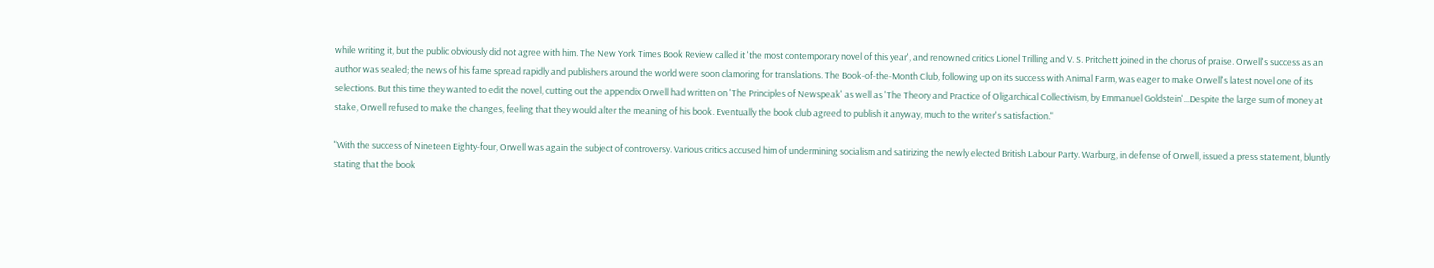while writing it, but the public obviously did not agree with him. The New York Times Book Review called it 'the most contemporary novel of this year', and renowned critics Lionel Trilling and V. S. Pritchett joined in the chorus of praise. Orwell's success as an author was sealed; the news of his fame spread rapidly and publishers around the world were soon clamoring for translations. The Book-of-the-Month Club, following up on its success with Animal Farm, was eager to make Orwell's latest novel one of its selections. But this time they wanted to edit the novel, cutting out the appendix Orwell had written on 'The Principles of Newspeak' as well as 'The Theory and Practice of Oligarchical Collectivism, by Emmanuel Goldstein'...Despite the large sum of money at stake, Orwell refused to make the changes, feeling that they would alter the meaning of his book. Eventually the book club agreed to publish it anyway, much to the writer's satisfaction."

"With the success of Nineteen Eighty-four, Orwell was again the subject of controversy. Various critics accused him of undermining socialism and satirizing the newly elected British Labour Party. Warburg, in defense of Orwell, issued a press statement, bluntly stating that the book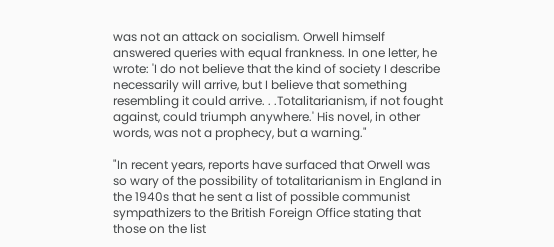was not an attack on socialism. Orwell himself answered queries with equal frankness. In one letter, he wrote: 'I do not believe that the kind of society I describe necessarily will arrive, but I believe that something resembling it could arrive. . .Totalitarianism, if not fought against, could triumph anywhere.' His novel, in other words, was not a prophecy, but a warning."

"In recent years, reports have surfaced that Orwell was so wary of the possibility of totalitarianism in England in the 1940s that he sent a list of possible communist sympathizers to the British Foreign Office stating that those on the list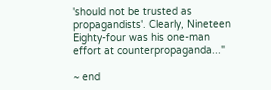'should not be trusted as propagandists'. Clearly, Nineteen Eighty-four was his one-man effort at counterpropaganda..."

~ end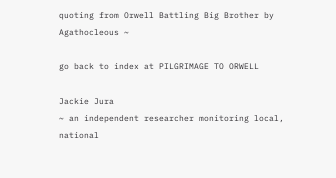quoting from Orwell Battling Big Brother by Agathocleous ~

go back to index at PILGRIMAGE TO ORWELL

Jackie Jura
~ an independent researcher monitoring local, national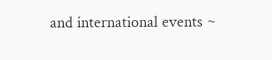and international events ~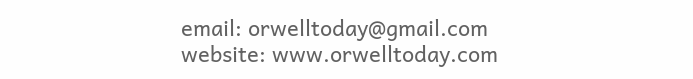email: orwelltoday@gmail.com
website: www.orwelltoday.com